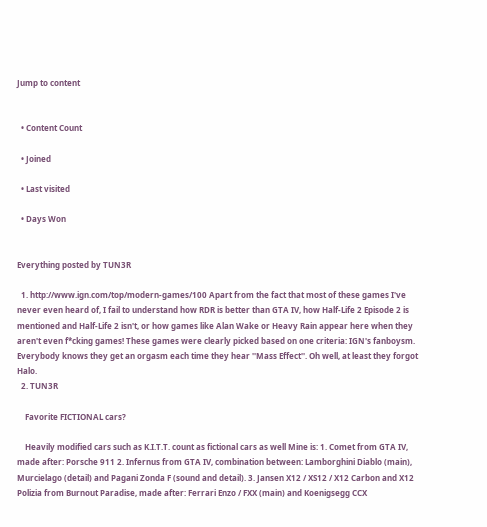Jump to content


  • Content Count

  • Joined

  • Last visited

  • Days Won


Everything posted by TUN3R

  1. http://www.ign.com/top/modern-games/100 Apart from the fact that most of these games I've never even heard of, I fail to understand how RDR is better than GTA IV, how Half-Life 2 Episode 2 is mentioned and Half-Life 2 isn't, or how games like Alan Wake or Heavy Rain appear here when they aren't even f*cking games! These games were clearly picked based on one criteria: IGN's fanboysm. Everybody knows they get an orgasm each time they hear ''Mass Effect''. Oh well, at least they forgot Halo.
  2. TUN3R

    Favorite FICTIONAL cars?

    Heavily modified cars such as K.I.T.T. count as fictional cars as well Mine is: 1. Comet from GTA IV, made after: Porsche 911 2. Infernus from GTA IV, combination between: Lamborghini Diablo (main), Murcielago (detail) and Pagani Zonda F (sound and detail). 3. Jansen X12 / XS12 / X12 Carbon and X12 Polizia from Burnout Paradise, made after: Ferrari Enzo / FXX (main) and Koenigsegg CCX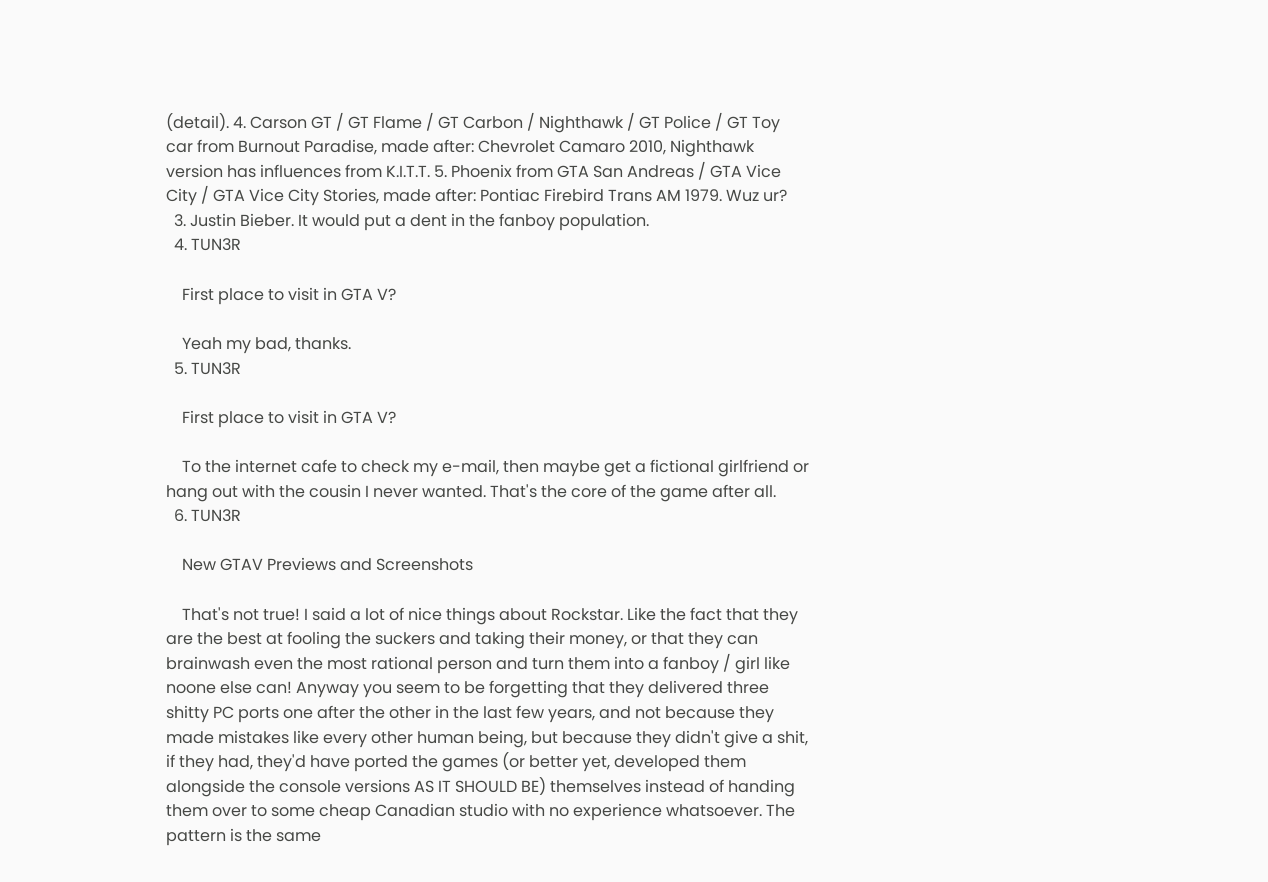(detail). 4. Carson GT / GT Flame / GT Carbon / Nighthawk / GT Police / GT Toy car from Burnout Paradise, made after: Chevrolet Camaro 2010, Nighthawk version has influences from K.I.T.T. 5. Phoenix from GTA San Andreas / GTA Vice City / GTA Vice City Stories, made after: Pontiac Firebird Trans AM 1979. Wuz ur?
  3. Justin Bieber. It would put a dent in the fanboy population.
  4. TUN3R

    First place to visit in GTA V?

    Yeah my bad, thanks.
  5. TUN3R

    First place to visit in GTA V?

    To the internet cafe to check my e-mail, then maybe get a fictional girlfriend or hang out with the cousin I never wanted. That's the core of the game after all.
  6. TUN3R

    New GTAV Previews and Screenshots

    That's not true! I said a lot of nice things about Rockstar. Like the fact that they are the best at fooling the suckers and taking their money, or that they can brainwash even the most rational person and turn them into a fanboy / girl like noone else can! Anyway you seem to be forgetting that they delivered three shitty PC ports one after the other in the last few years, and not because they made mistakes like every other human being, but because they didn't give a shit, if they had, they'd have ported the games (or better yet, developed them alongside the console versions AS IT SHOULD BE) themselves instead of handing them over to some cheap Canadian studio with no experience whatsoever. The pattern is the same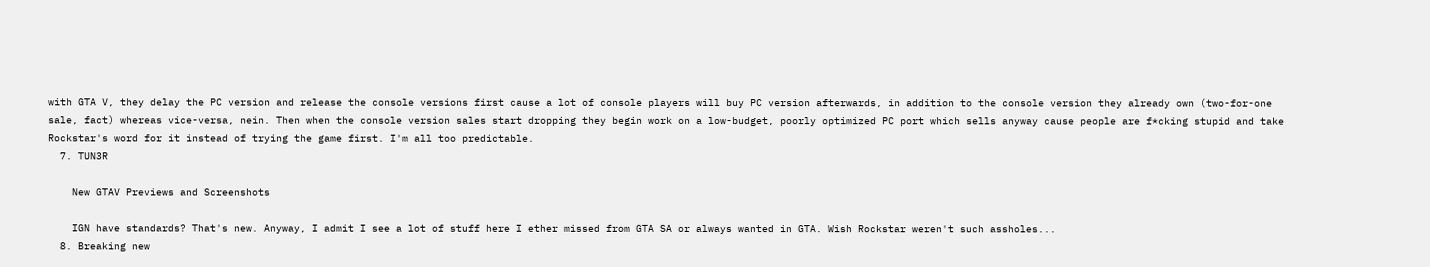with GTA V, they delay the PC version and release the console versions first cause a lot of console players will buy PC version afterwards, in addition to the console version they already own (two-for-one sale, fact) whereas vice-versa, nein. Then when the console version sales start dropping they begin work on a low-budget, poorly optimized PC port which sells anyway cause people are f*cking stupid and take Rockstar's word for it instead of trying the game first. I'm all too predictable.
  7. TUN3R

    New GTAV Previews and Screenshots

    IGN have standards? That's new. Anyway, I admit I see a lot of stuff here I ether missed from GTA SA or always wanted in GTA. Wish Rockstar weren't such assholes...
  8. Breaking new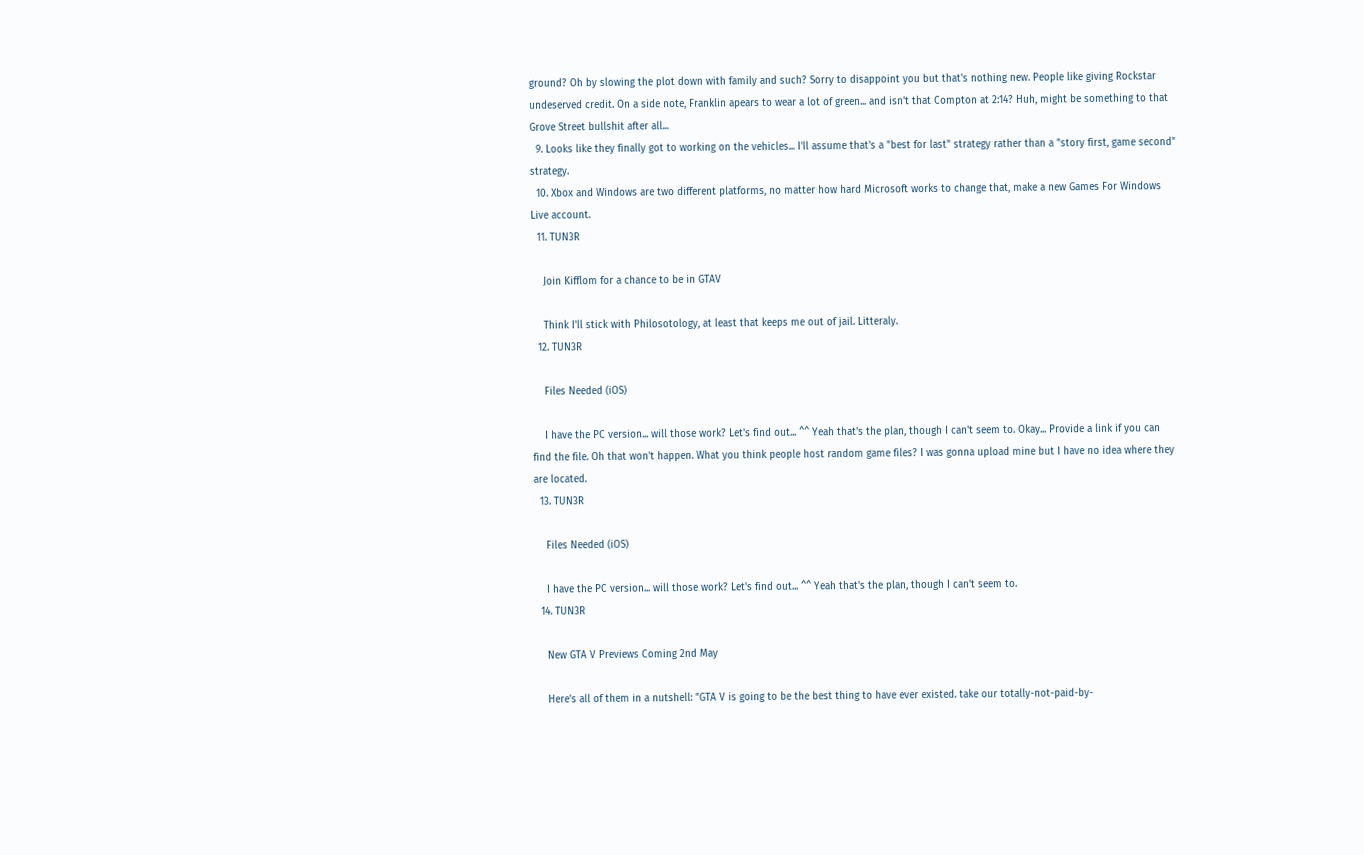ground? Oh by slowing the plot down with family and such? Sorry to disappoint you but that's nothing new. People like giving Rockstar undeserved credit. On a side note, Franklin apears to wear a lot of green... and isn't that Compton at 2:14? Huh, might be something to that Grove Street bullshit after all...
  9. Looks like they finally got to working on the vehicles... I'll assume that's a "best for last" strategy rather than a "story first, game second" strategy.
  10. Xbox and Windows are two different platforms, no matter how hard Microsoft works to change that, make a new Games For Windows Live account.
  11. TUN3R

    Join Kifflom for a chance to be in GTAV

    Think I'll stick with Philosotology, at least that keeps me out of jail. Litteraly.
  12. TUN3R

    Files Needed (iOS)

    I have the PC version... will those work? Let's find out... ^^ Yeah that's the plan, though I can't seem to. Okay... Provide a link if you can find the file. Oh that won't happen. What you think people host random game files? I was gonna upload mine but I have no idea where they are located.
  13. TUN3R

    Files Needed (iOS)

    I have the PC version... will those work? Let's find out... ^^ Yeah that's the plan, though I can't seem to.
  14. TUN3R

    New GTA V Previews Coming 2nd May

    Here's all of them in a nutshell: "GTA V is going to be the best thing to have ever existed. take our totally-not-paid-by-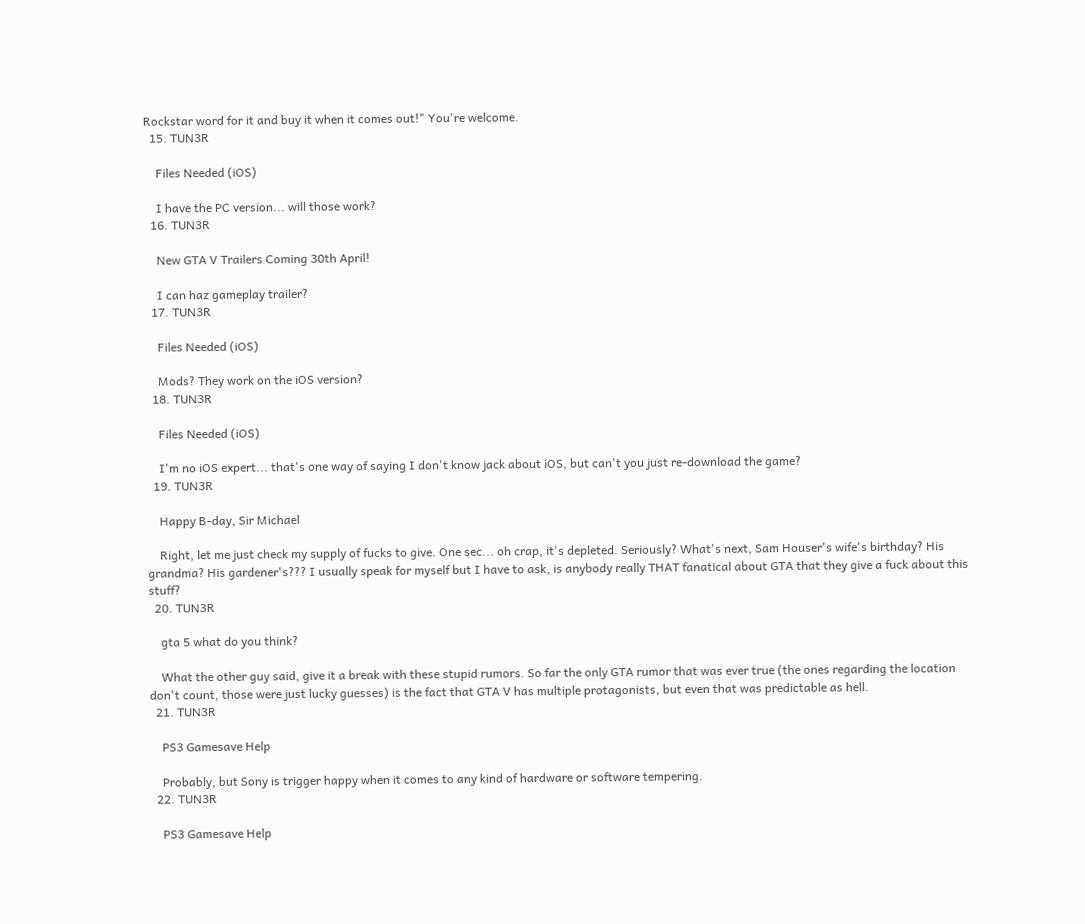Rockstar word for it and buy it when it comes out!" You're welcome.
  15. TUN3R

    Files Needed (iOS)

    I have the PC version... will those work?
  16. TUN3R

    New GTA V Trailers Coming 30th April!

    I can haz gameplay trailer?
  17. TUN3R

    Files Needed (iOS)

    Mods? They work on the iOS version?
  18. TUN3R

    Files Needed (iOS)

    I'm no iOS expert... that's one way of saying I don't know jack about iOS, but can't you just re-download the game?
  19. TUN3R

    Happy B-day, Sir Michael

    Right, let me just check my supply of fucks to give. One sec... oh crap, it's depleted. Seriously? What's next, Sam Houser's wife's birthday? His grandma? His gardener's??? I usually speak for myself but I have to ask, is anybody really THAT fanatical about GTA that they give a fuck about this stuff?
  20. TUN3R

    gta 5 what do you think?

    What the other guy said, give it a break with these stupid rumors. So far the only GTA rumor that was ever true (the ones regarding the location don't count, those were just lucky guesses) is the fact that GTA V has multiple protagonists, but even that was predictable as hell.
  21. TUN3R

    PS3 Gamesave Help

    Probably, but Sony is trigger happy when it comes to any kind of hardware or software tempering.
  22. TUN3R

    PS3 Gamesave Help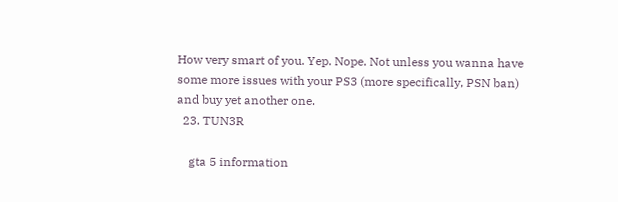How very smart of you. Yep. Nope. Not unless you wanna have some more issues with your PS3 (more specifically, PSN ban) and buy yet another one.
  23. TUN3R

    gta 5 information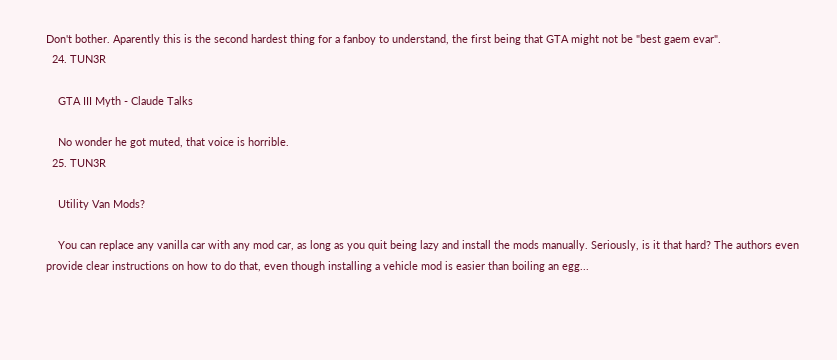Don't bother. Aparently this is the second hardest thing for a fanboy to understand, the first being that GTA might not be "best gaem evar".
  24. TUN3R

    GTA III Myth - Claude Talks

    No wonder he got muted, that voice is horrible.
  25. TUN3R

    Utility Van Mods?

    You can replace any vanilla car with any mod car, as long as you quit being lazy and install the mods manually. Seriously, is it that hard? The authors even provide clear instructions on how to do that, even though installing a vehicle mod is easier than boiling an egg...